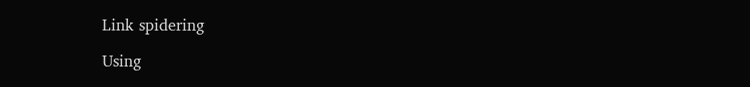Link spidering

Using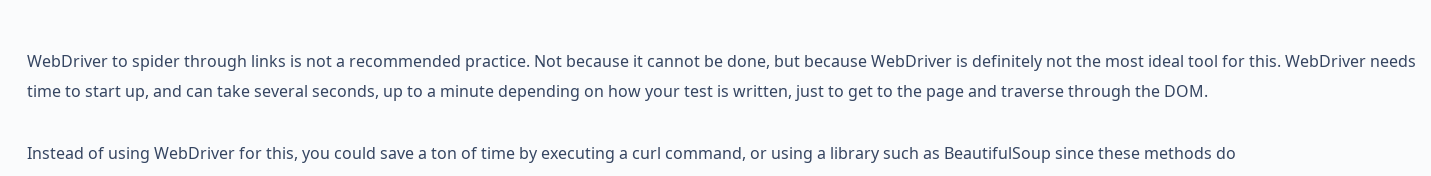WebDriver to spider through links is not a recommended practice. Not because it cannot be done, but because WebDriver is definitely not the most ideal tool for this. WebDriver needs time to start up, and can take several seconds, up to a minute depending on how your test is written, just to get to the page and traverse through the DOM.

Instead of using WebDriver for this, you could save a ton of time by executing a curl command, or using a library such as BeautifulSoup since these methods do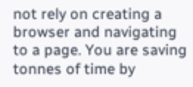not rely on creating a browser and navigating to a page. You are saving tonnes of time by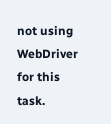not using WebDriver for this task.